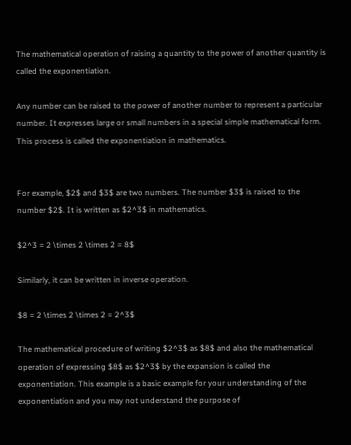The mathematical operation of raising a quantity to the power of another quantity is called the exponentiation.

Any number can be raised to the power of another number to represent a particular number. It expresses large or small numbers in a special simple mathematical form. This process is called the exponentiation in mathematics.


For example, $2$ and $3$ are two numbers. The number $3$ is raised to the number $2$. It is written as $2^3$ in mathematics.

$2^3 = 2 \times 2 \times 2 = 8$

Similarly, it can be written in inverse operation.

$8 = 2 \times 2 \times 2 = 2^3$

The mathematical procedure of writing $2^3$ as $8$ and also the mathematical operation of expressing $8$ as $2^3$ by the expansion is called the exponentiation. This example is a basic example for your understanding of the exponentiation and you may not understand the purpose of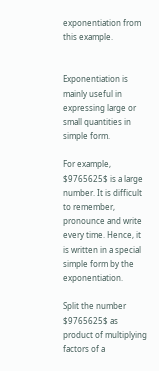exponentiation from this example.


Exponentiation is mainly useful in expressing large or small quantities in simple form.

For example, $9765625$ is a large number. It is difficult to remember, pronounce and write every time. Hence, it is written in a special simple form by the exponentiation.

Split the number $9765625$ as product of multiplying factors of a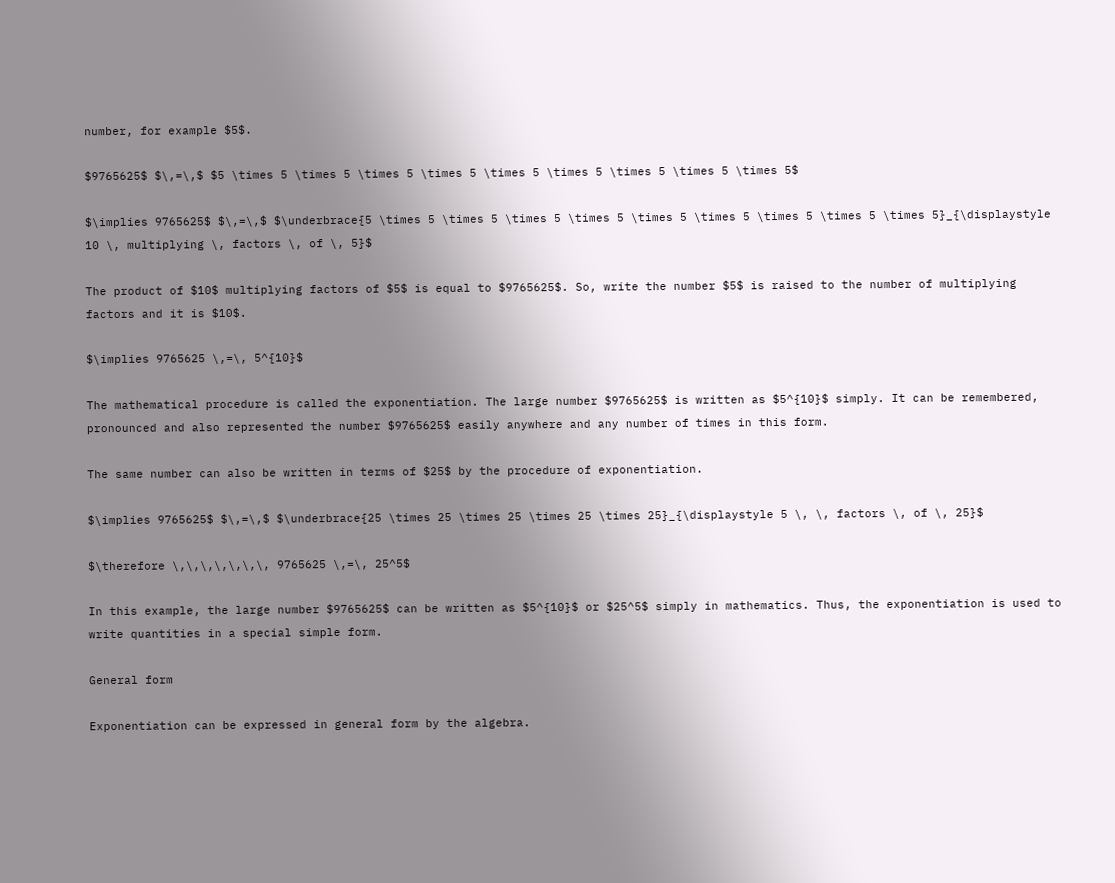number, for example $5$.

$9765625$ $\,=\,$ $5 \times 5 \times 5 \times 5 \times 5 \times 5 \times 5 \times 5 \times 5 \times 5$

$\implies 9765625$ $\,=\,$ $\underbrace{5 \times 5 \times 5 \times 5 \times 5 \times 5 \times 5 \times 5 \times 5 \times 5}_{\displaystyle 10 \, multiplying \, factors \, of \, 5}$

The product of $10$ multiplying factors of $5$ is equal to $9765625$. So, write the number $5$ is raised to the number of multiplying factors and it is $10$.

$\implies 9765625 \,=\, 5^{10}$

The mathematical procedure is called the exponentiation. The large number $9765625$ is written as $5^{10}$ simply. It can be remembered, pronounced and also represented the number $9765625$ easily anywhere and any number of times in this form.

The same number can also be written in terms of $25$ by the procedure of exponentiation.

$\implies 9765625$ $\,=\,$ $\underbrace{25 \times 25 \times 25 \times 25 \times 25}_{\displaystyle 5 \, \, factors \, of \, 25}$

$\therefore \,\,\,\,\,\,\, 9765625 \,=\, 25^5$

In this example, the large number $9765625$ can be written as $5^{10}$ or $25^5$ simply in mathematics. Thus, the exponentiation is used to write quantities in a special simple form.

General form

Exponentiation can be expressed in general form by the algebra.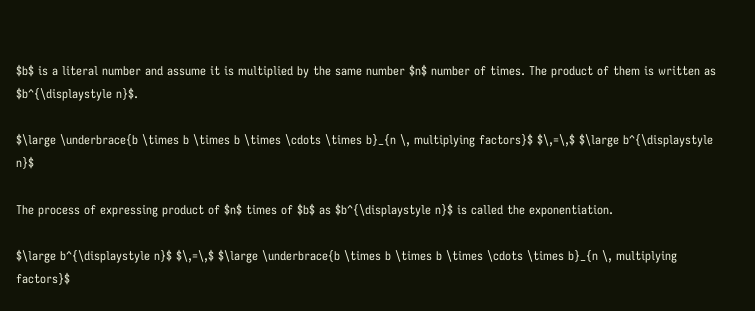$b$ is a literal number and assume it is multiplied by the same number $n$ number of times. The product of them is written as $b^{\displaystyle n}$.

$\large \underbrace{b \times b \times b \times \cdots \times b}_{n \, multiplying factors}$ $\,=\,$ $\large b^{\displaystyle n}$

The process of expressing product of $n$ times of $b$ as $b^{\displaystyle n}$ is called the exponentiation.

$\large b^{\displaystyle n}$ $\,=\,$ $\large \underbrace{b \times b \times b \times \cdots \times b}_{n \, multiplying factors}$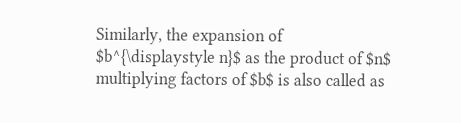Similarly, the expansion of $b^{\displaystyle n}$ as the product of $n$ multiplying factors of $b$ is also called as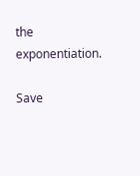the exponentiation.

Save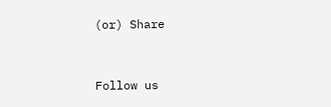(or) Share


Follow us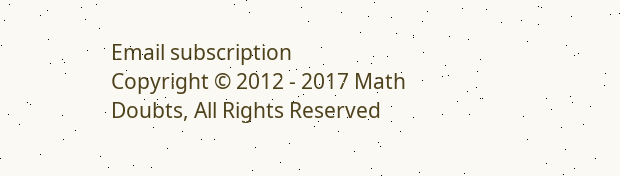Email subscription
Copyright © 2012 - 2017 Math Doubts, All Rights Reserved